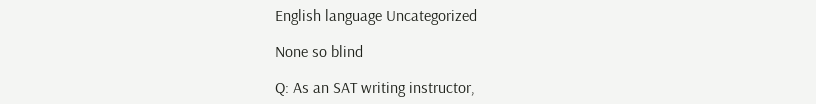English language Uncategorized

None so blind

Q: As an SAT writing instructor,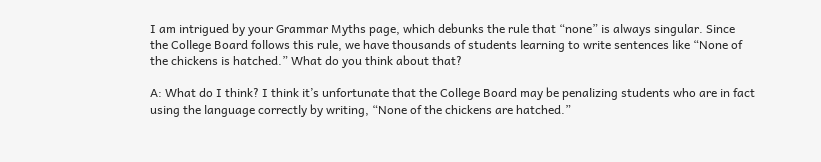I am intrigued by your Grammar Myths page, which debunks the rule that “none” is always singular. Since the College Board follows this rule, we have thousands of students learning to write sentences like “None of the chickens is hatched.” What do you think about that?

A: What do I think? I think it’s unfortunate that the College Board may be penalizing students who are in fact using the language correctly by writing, “None of the chickens are hatched.”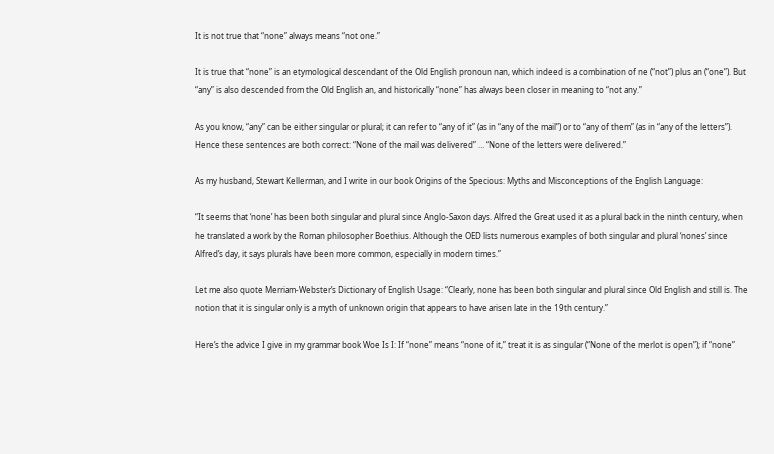It is not true that “none” always means “not one.”

It is true that “none” is an etymological descendant of the Old English pronoun nan, which indeed is a combination of ne (“not”) plus an (“one”). But “any” is also descended from the Old English an, and historically “none” has always been closer in meaning to “not any.”

As you know, “any” can be either singular or plural; it can refer to “any of it” (as in “any of the mail”) or to “any of them” (as in “any of the letters”). Hence these sentences are both correct: “None of the mail was delivered” … “None of the letters were delivered.”

As my husband, Stewart Kellerman, and I write in our book Origins of the Specious: Myths and Misconceptions of the English Language:

“It seems that ‘none’ has been both singular and plural since Anglo-Saxon days. Alfred the Great used it as a plural back in the ninth century, when he translated a work by the Roman philosopher Boethius. Although the OED lists numerous examples of both singular and plural ‘nones’ since Alfred’s day, it says plurals have been more common, especially in modern times.”

Let me also quote Merriam-Webster’s Dictionary of English Usage: “Clearly, none has been both singular and plural since Old English and still is. The notion that it is singular only is a myth of unknown origin that appears to have arisen late in the 19th century.”

Here’s the advice I give in my grammar book Woe Is I: If “none” means “none of it,” treat it is as singular (“None of the merlot is open”); if “none”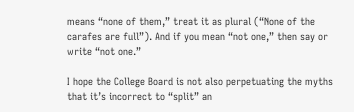means “none of them,” treat it as plural (“None of the carafes are full”). And if you mean “not one,” then say or write “not one.”

I hope the College Board is not also perpetuating the myths that it’s incorrect to “split” an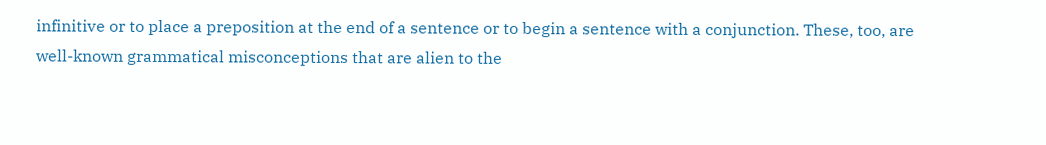infinitive or to place a preposition at the end of a sentence or to begin a sentence with a conjunction. These, too, are well-known grammatical misconceptions that are alien to the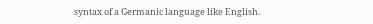syntax of a Germanic language like English.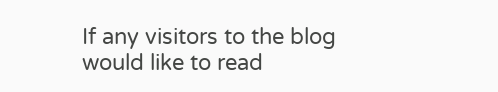If any visitors to the blog would like to read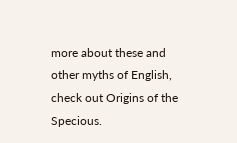more about these and other myths of English, check out Origins of the Specious.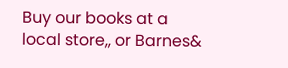Buy our books at a local store,, or Barnes&